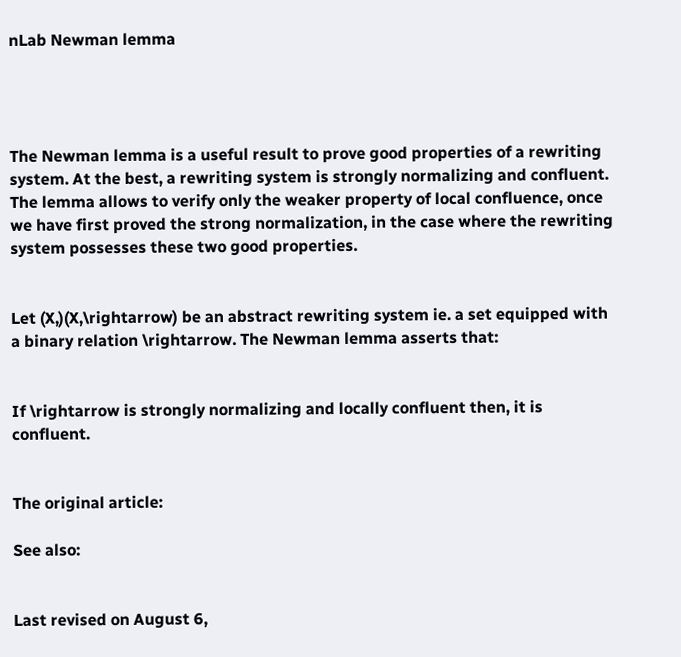nLab Newman lemma




The Newman lemma is a useful result to prove good properties of a rewriting system. At the best, a rewriting system is strongly normalizing and confluent. The lemma allows to verify only the weaker property of local confluence, once we have first proved the strong normalization, in the case where the rewriting system possesses these two good properties.


Let (X,)(X,\rightarrow) be an abstract rewriting system ie. a set equipped with a binary relation \rightarrow. The Newman lemma asserts that:


If \rightarrow is strongly normalizing and locally confluent then, it is confluent.


The original article:

See also:


Last revised on August 6,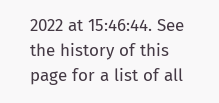2022 at 15:46:44. See the history of this page for a list of all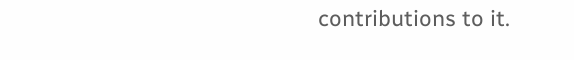contributions to it.